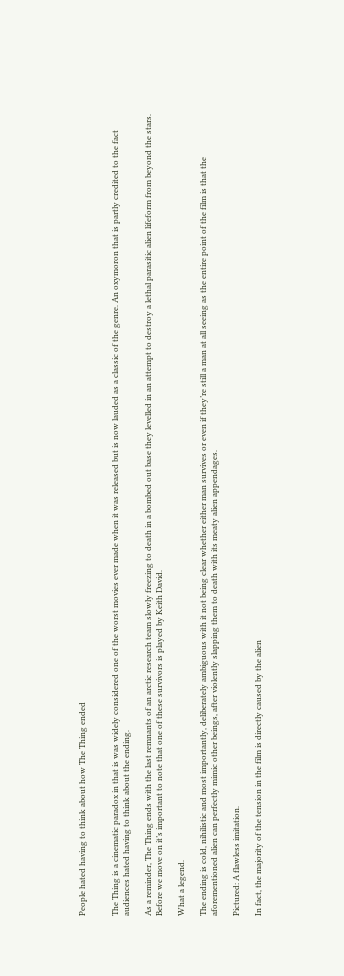People hated having to think about how The Thing ended


The Thing is a cinematic paradox in that is was widely considered one of the worst movies ever made when it was released but is now lauded as a classic of the genre. An oxymoron that is partly credited to the fact audiences hated having to think about the ending.

As a reminder, The Thing ends with the last remnants of an arctic research team slowly freezing to death in a bombed out base they levelled in an attempt to destroy a lethal parasitic alien lifeform from beyond the stars. Before we move on it’s important to note that one of these survivors is played by Keith David.

What a legend.

The ending is cold, nihilistic and most importantly, deliberately ambiguous with it not being clear whether either man survives or even if they’re still a man at all seeing as the entire point of the film is that the aforementioned alien can perfectly mimic other beings, after violently slapping them to death with its meaty alien appendages.

Pictured: A flawless imitation.

In fact, the majority of the tension in the film is directly caused by the alien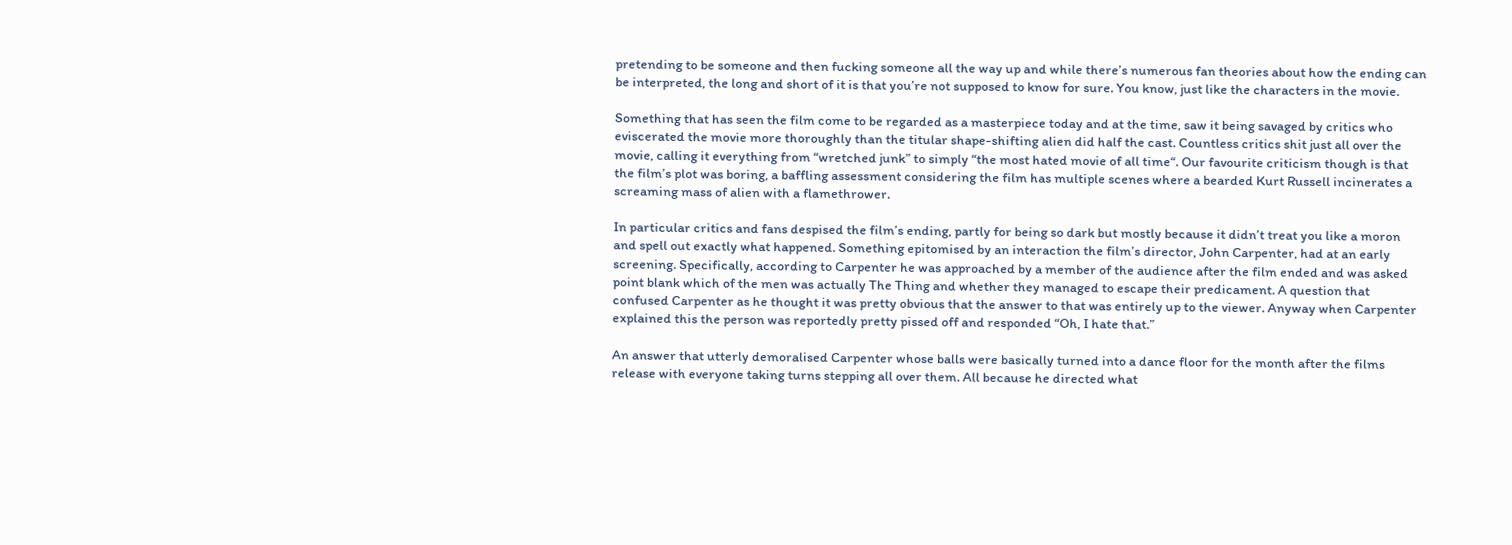pretending to be someone and then fucking someone all the way up and while there’s numerous fan theories about how the ending can be interpreted, the long and short of it is that you’re not supposed to know for sure. You know, just like the characters in the movie.

Something that has seen the film come to be regarded as a masterpiece today and at the time, saw it being savaged by critics who eviscerated the movie more thoroughly than the titular shape-shifting alien did half the cast. Countless critics shit just all over the movie, calling it everything from “wretched junk” to simply “the most hated movie of all time“. Our favourite criticism though is that the film’s plot was boring, a baffling assessment considering the film has multiple scenes where a bearded Kurt Russell incinerates a screaming mass of alien with a flamethrower.

In particular critics and fans despised the film’s ending, partly for being so dark but mostly because it didn’t treat you like a moron and spell out exactly what happened. Something epitomised by an interaction the film’s director, John Carpenter, had at an early screening. Specifically, according to Carpenter he was approached by a member of the audience after the film ended and was asked point blank which of the men was actually The Thing and whether they managed to escape their predicament. A question that confused Carpenter as he thought it was pretty obvious that the answer to that was entirely up to the viewer. Anyway when Carpenter explained this the person was reportedly pretty pissed off and responded “Oh, I hate that.”

An answer that utterly demoralised Carpenter whose balls were basically turned into a dance floor for the month after the films release with everyone taking turns stepping all over them. All because he directed what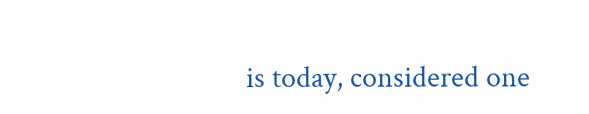is today, considered one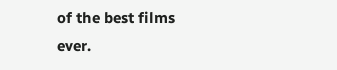of the best films ever.